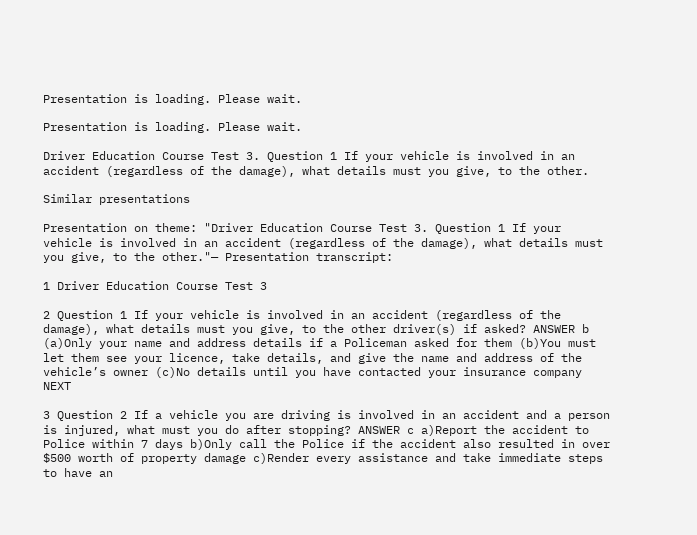Presentation is loading. Please wait.

Presentation is loading. Please wait.

Driver Education Course Test 3. Question 1 If your vehicle is involved in an accident (regardless of the damage), what details must you give, to the other.

Similar presentations

Presentation on theme: "Driver Education Course Test 3. Question 1 If your vehicle is involved in an accident (regardless of the damage), what details must you give, to the other."— Presentation transcript:

1 Driver Education Course Test 3

2 Question 1 If your vehicle is involved in an accident (regardless of the damage), what details must you give, to the other driver(s) if asked? ANSWER b (a)Only your name and address details if a Policeman asked for them (b)You must let them see your licence, take details, and give the name and address of the vehicle’s owner (c)No details until you have contacted your insurance company NEXT

3 Question 2 If a vehicle you are driving is involved in an accident and a person is injured, what must you do after stopping? ANSWER c a)Report the accident to Police within 7 days b)Only call the Police if the accident also resulted in over $500 worth of property damage c)Render every assistance and take immediate steps to have an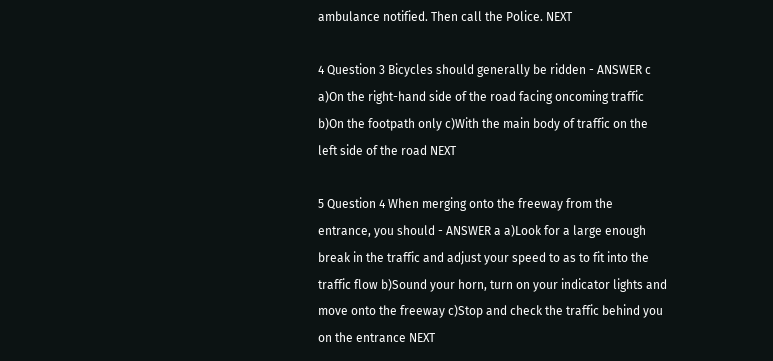ambulance notified. Then call the Police. NEXT

4 Question 3 Bicycles should generally be ridden - ANSWER c a)On the right-hand side of the road facing oncoming traffic b)On the footpath only c)With the main body of traffic on the left side of the road NEXT

5 Question 4 When merging onto the freeway from the entrance, you should - ANSWER a a)Look for a large enough break in the traffic and adjust your speed to as to fit into the traffic flow b)Sound your horn, turn on your indicator lights and move onto the freeway c)Stop and check the traffic behind you on the entrance NEXT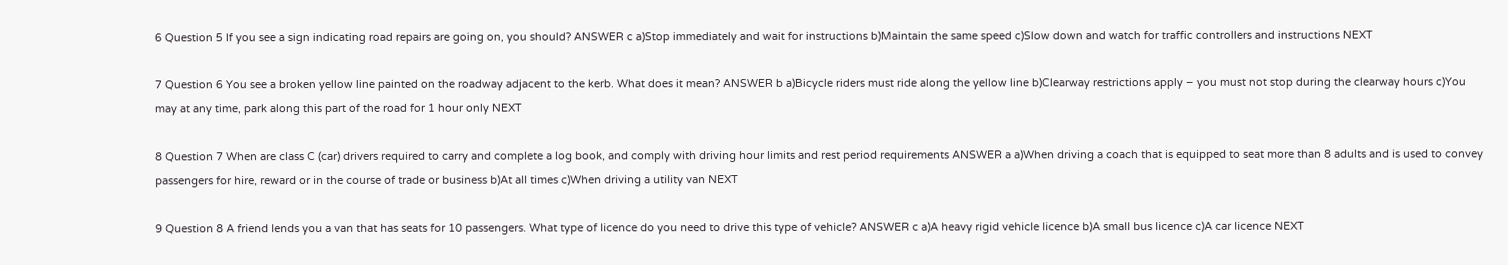6 Question 5 If you see a sign indicating road repairs are going on, you should? ANSWER c a)Stop immediately and wait for instructions b)Maintain the same speed c)Slow down and watch for traffic controllers and instructions NEXT

7 Question 6 You see a broken yellow line painted on the roadway adjacent to the kerb. What does it mean? ANSWER b a)Bicycle riders must ride along the yellow line b)Clearway restrictions apply – you must not stop during the clearway hours c)You may at any time, park along this part of the road for 1 hour only NEXT

8 Question 7 When are class C (car) drivers required to carry and complete a log book, and comply with driving hour limits and rest period requirements ANSWER a a)When driving a coach that is equipped to seat more than 8 adults and is used to convey passengers for hire, reward or in the course of trade or business b)At all times c)When driving a utility van NEXT

9 Question 8 A friend lends you a van that has seats for 10 passengers. What type of licence do you need to drive this type of vehicle? ANSWER c a)A heavy rigid vehicle licence b)A small bus licence c)A car licence NEXT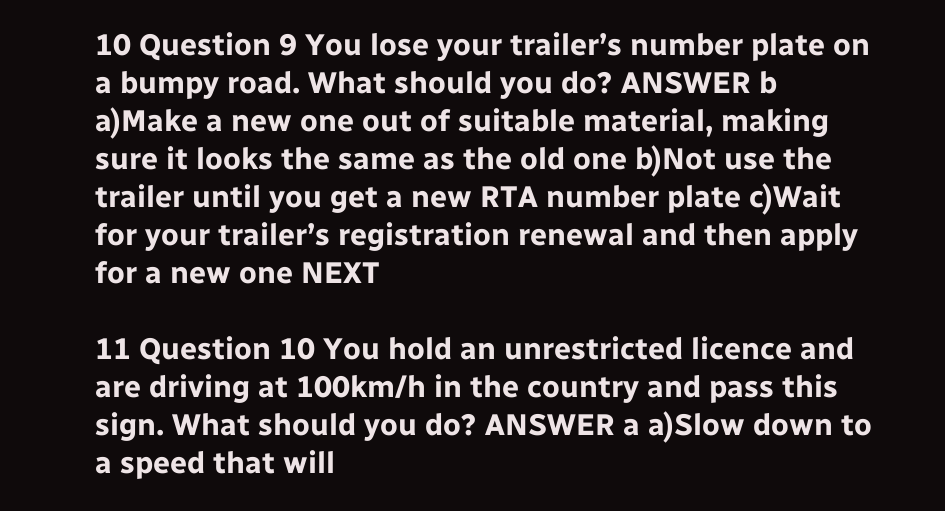10 Question 9 You lose your trailer’s number plate on a bumpy road. What should you do? ANSWER b a)Make a new one out of suitable material, making sure it looks the same as the old one b)Not use the trailer until you get a new RTA number plate c)Wait for your trailer’s registration renewal and then apply for a new one NEXT

11 Question 10 You hold an unrestricted licence and are driving at 100km/h in the country and pass this sign. What should you do? ANSWER a a)Slow down to a speed that will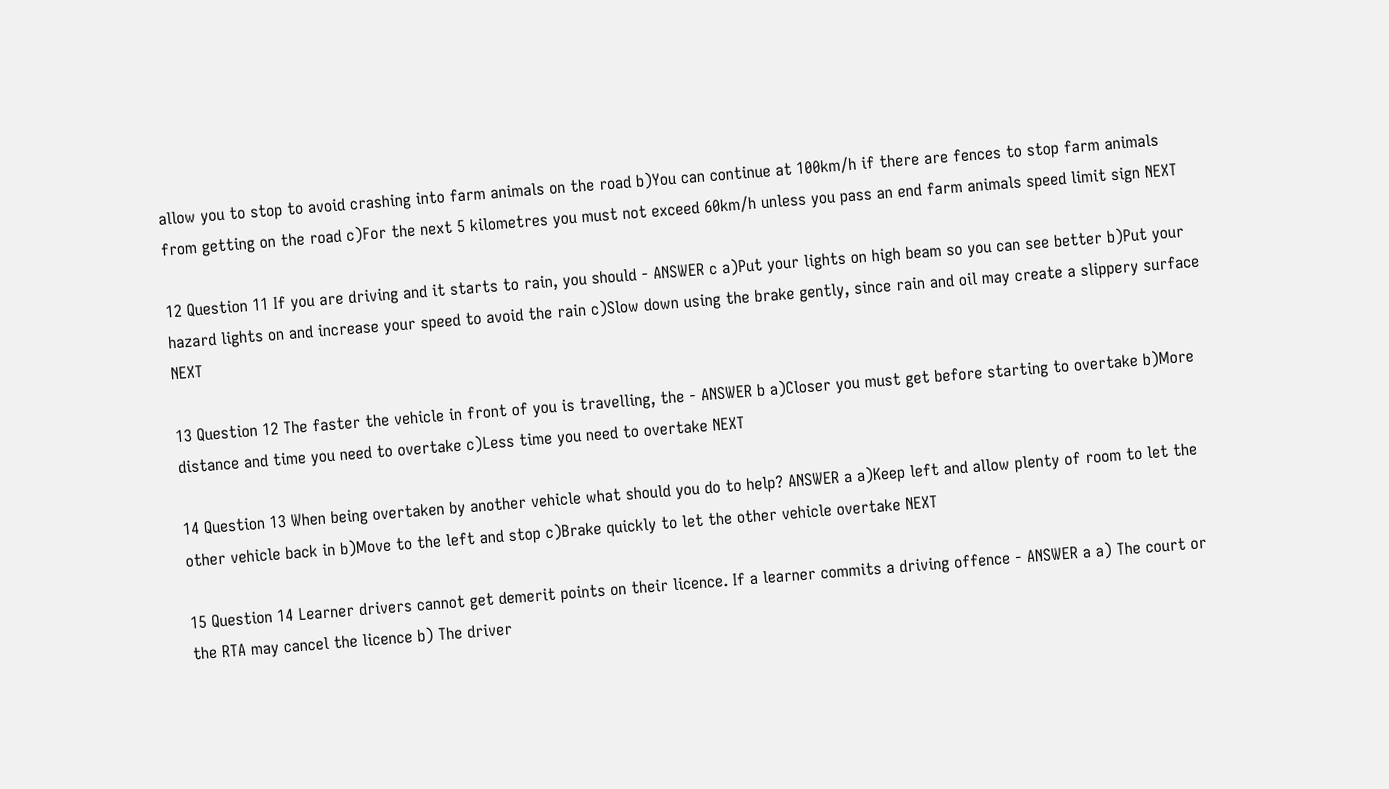allow you to stop to avoid crashing into farm animals on the road b)You can continue at 100km/h if there are fences to stop farm animals from getting on the road c)For the next 5 kilometres you must not exceed 60km/h unless you pass an end farm animals speed limit sign NEXT

12 Question 11 If you are driving and it starts to rain, you should - ANSWER c a)Put your lights on high beam so you can see better b)Put your hazard lights on and increase your speed to avoid the rain c)Slow down using the brake gently, since rain and oil may create a slippery surface NEXT

13 Question 12 The faster the vehicle in front of you is travelling, the - ANSWER b a)Closer you must get before starting to overtake b)More distance and time you need to overtake c)Less time you need to overtake NEXT

14 Question 13 When being overtaken by another vehicle what should you do to help? ANSWER a a)Keep left and allow plenty of room to let the other vehicle back in b)Move to the left and stop c)Brake quickly to let the other vehicle overtake NEXT

15 Question 14 Learner drivers cannot get demerit points on their licence. If a learner commits a driving offence - ANSWER a a) The court or the RTA may cancel the licence b) The driver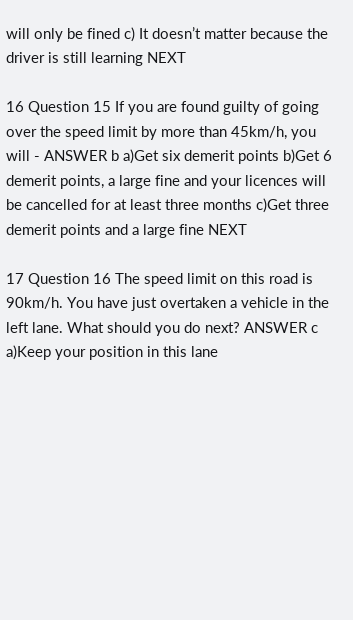will only be fined c) It doesn’t matter because the driver is still learning NEXT

16 Question 15 If you are found guilty of going over the speed limit by more than 45km/h, you will - ANSWER b a)Get six demerit points b)Get 6 demerit points, a large fine and your licences will be cancelled for at least three months c)Get three demerit points and a large fine NEXT

17 Question 16 The speed limit on this road is 90km/h. You have just overtaken a vehicle in the left lane. What should you do next? ANSWER c a)Keep your position in this lane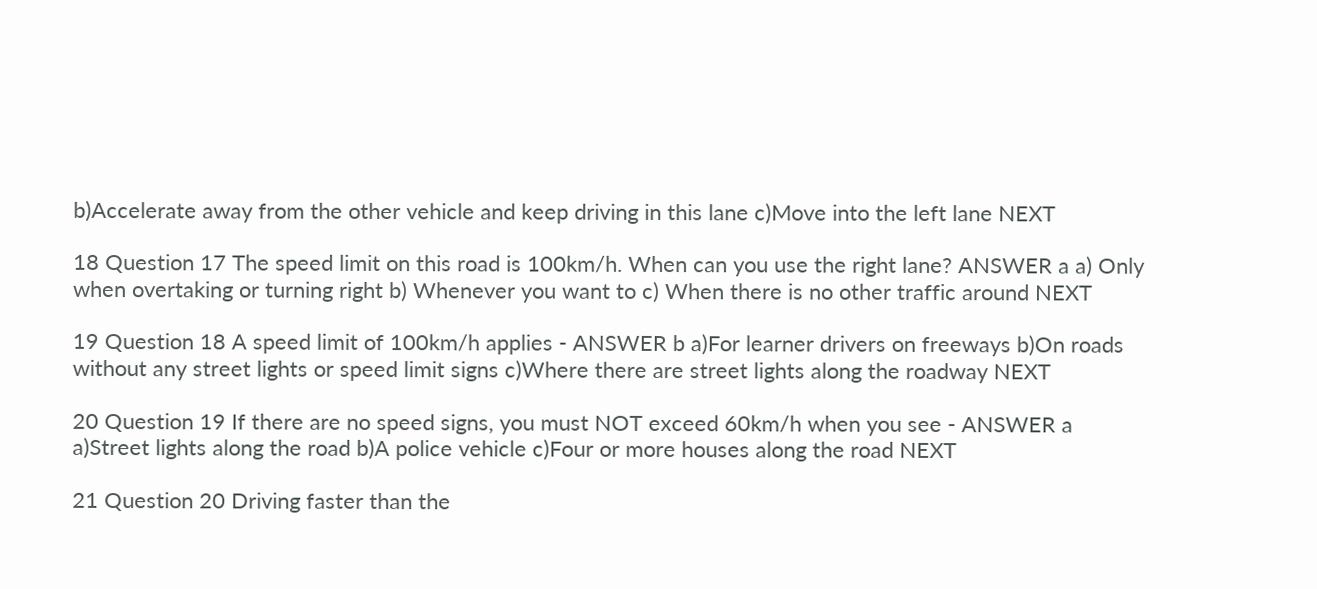b)Accelerate away from the other vehicle and keep driving in this lane c)Move into the left lane NEXT

18 Question 17 The speed limit on this road is 100km/h. When can you use the right lane? ANSWER a a) Only when overtaking or turning right b) Whenever you want to c) When there is no other traffic around NEXT

19 Question 18 A speed limit of 100km/h applies - ANSWER b a)For learner drivers on freeways b)On roads without any street lights or speed limit signs c)Where there are street lights along the roadway NEXT

20 Question 19 If there are no speed signs, you must NOT exceed 60km/h when you see - ANSWER a a)Street lights along the road b)A police vehicle c)Four or more houses along the road NEXT

21 Question 20 Driving faster than the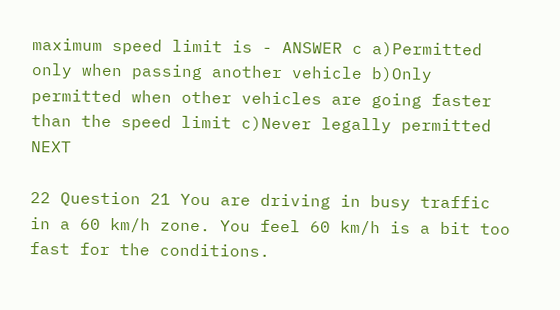maximum speed limit is - ANSWER c a)Permitted only when passing another vehicle b)Only permitted when other vehicles are going faster than the speed limit c)Never legally permitted NEXT

22 Question 21 You are driving in busy traffic in a 60 km/h zone. You feel 60 km/h is a bit too fast for the conditions.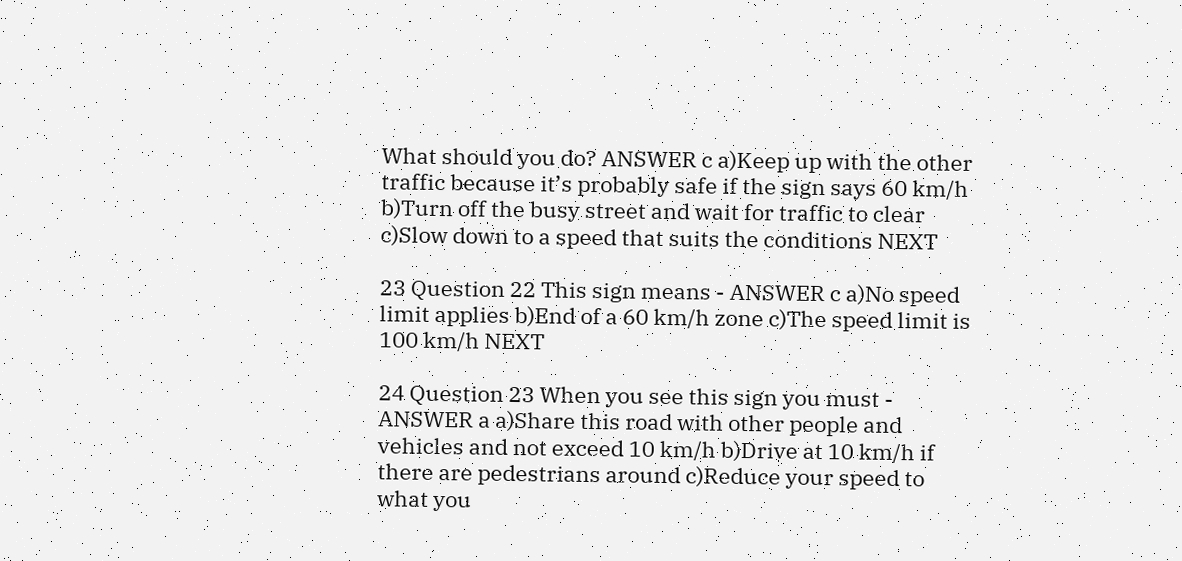What should you do? ANSWER c a)Keep up with the other traffic because it’s probably safe if the sign says 60 km/h b)Turn off the busy street and wait for traffic to clear c)Slow down to a speed that suits the conditions NEXT

23 Question 22 This sign means - ANSWER c a)No speed limit applies b)End of a 60 km/h zone c)The speed limit is 100 km/h NEXT

24 Question 23 When you see this sign you must - ANSWER a a)Share this road with other people and vehicles and not exceed 10 km/h b)Drive at 10 km/h if there are pedestrians around c)Reduce your speed to what you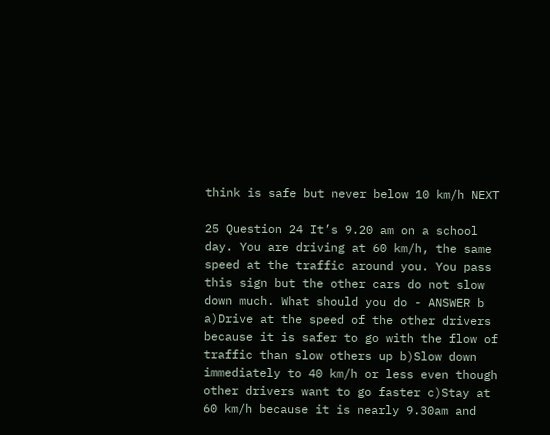think is safe but never below 10 km/h NEXT

25 Question 24 It’s 9.20 am on a school day. You are driving at 60 km/h, the same speed at the traffic around you. You pass this sign but the other cars do not slow down much. What should you do - ANSWER b a)Drive at the speed of the other drivers because it is safer to go with the flow of traffic than slow others up b)Slow down immediately to 40 km/h or less even though other drivers want to go faster c)Stay at 60 km/h because it is nearly 9.30am and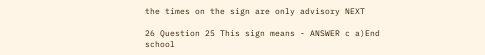the times on the sign are only advisory NEXT

26 Question 25 This sign means - ANSWER c a)End school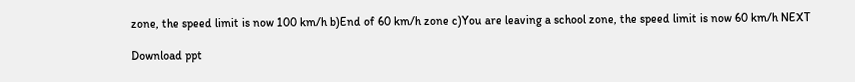zone, the speed limit is now 100 km/h b)End of 60 km/h zone c)You are leaving a school zone, the speed limit is now 60 km/h NEXT

Download ppt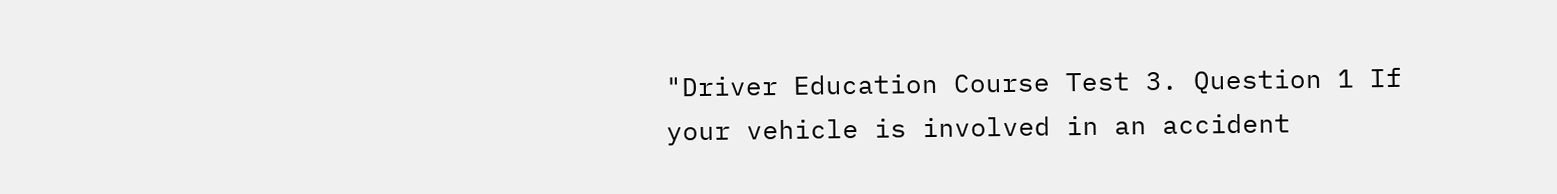"Driver Education Course Test 3. Question 1 If your vehicle is involved in an accident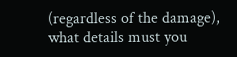(regardless of the damage), what details must you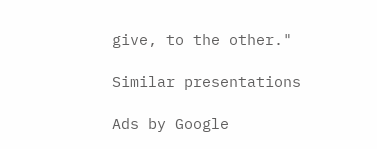give, to the other."

Similar presentations

Ads by Google